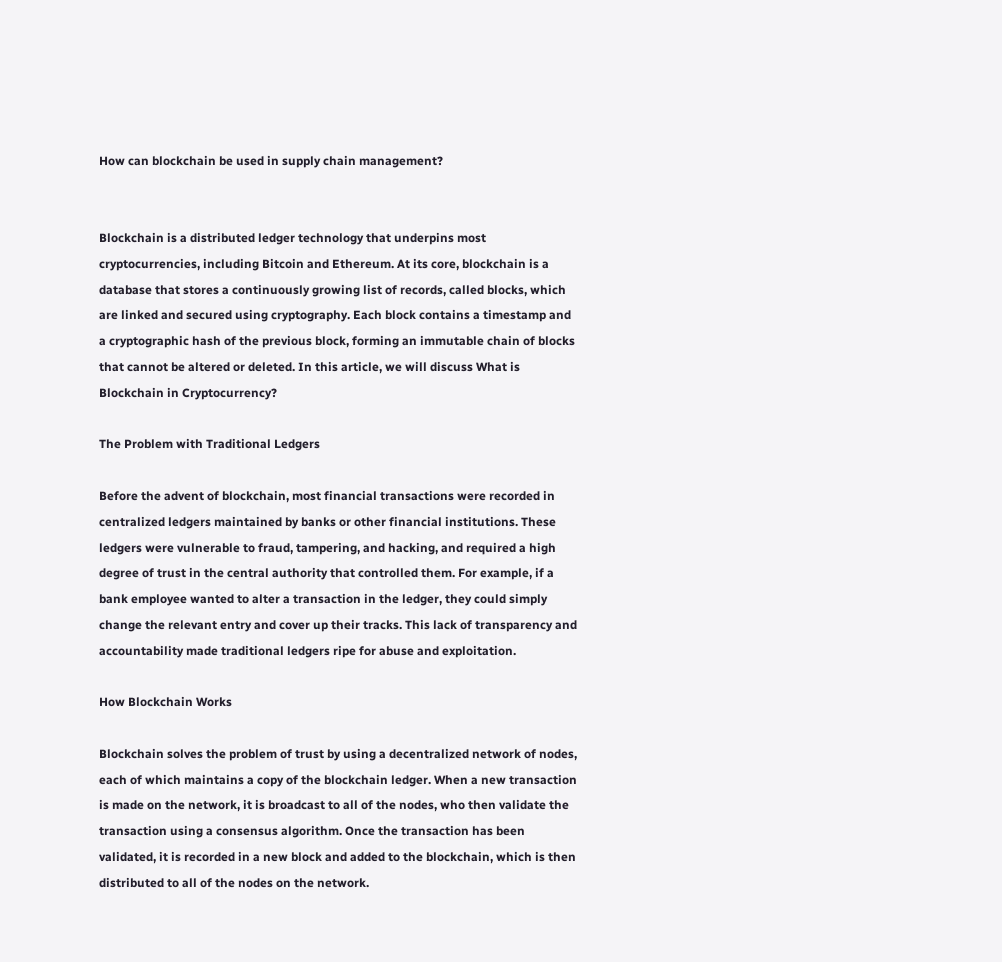How can blockchain be used in supply chain management?


Blockchain is a distributed ledger technology that underpins most cryptocurrencies, including Bitcoin and Ethereum. At its core, blockchain is a database that stores a continuously growing list of records, called blocks, which are linked and secured using cryptography. Each block contains a timestamp and a cryptographic hash of the previous block, forming an immutable chain of blocks that cannot be altered or deleted. In this article, we will discuss What is Blockchain in Cryptocurrency?

The Problem with Traditional Ledgers

Before the advent of blockchain, most financial transactions were recorded in centralized ledgers maintained by banks or other financial institutions. These ledgers were vulnerable to fraud, tampering, and hacking, and required a high degree of trust in the central authority that controlled them. For example, if a bank employee wanted to alter a transaction in the ledger, they could simply change the relevant entry and cover up their tracks. This lack of transparency and accountability made traditional ledgers ripe for abuse and exploitation.

How Blockchain Works

Blockchain solves the problem of trust by using a decentralized network of nodes, each of which maintains a copy of the blockchain ledger. When a new transaction is made on the network, it is broadcast to all of the nodes, who then validate the transaction using a consensus algorithm. Once the transaction has been validated, it is recorded in a new block and added to the blockchain, which is then distributed to all of the nodes on the network.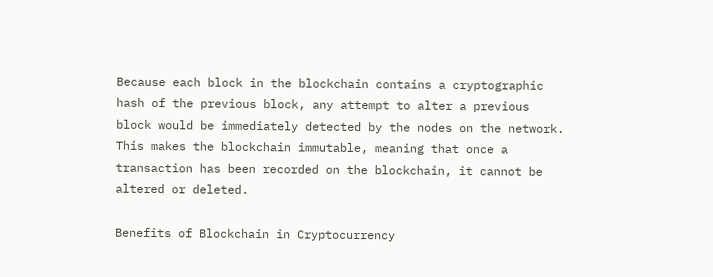Because each block in the blockchain contains a cryptographic hash of the previous block, any attempt to alter a previous block would be immediately detected by the nodes on the network. This makes the blockchain immutable, meaning that once a transaction has been recorded on the blockchain, it cannot be altered or deleted.

Benefits of Blockchain in Cryptocurrency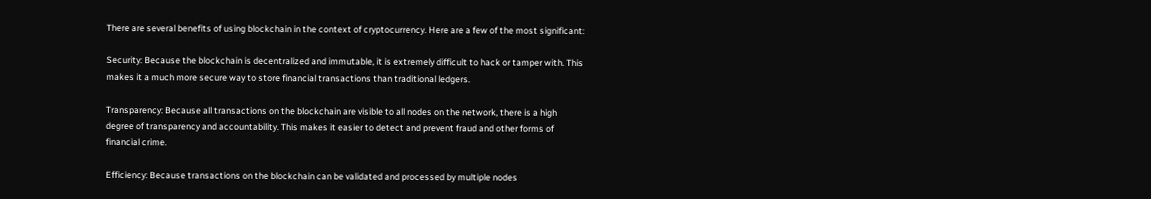There are several benefits of using blockchain in the context of cryptocurrency. Here are a few of the most significant:

Security: Because the blockchain is decentralized and immutable, it is extremely difficult to hack or tamper with. This makes it a much more secure way to store financial transactions than traditional ledgers.

Transparency: Because all transactions on the blockchain are visible to all nodes on the network, there is a high degree of transparency and accountability. This makes it easier to detect and prevent fraud and other forms of financial crime.

Efficiency: Because transactions on the blockchain can be validated and processed by multiple nodes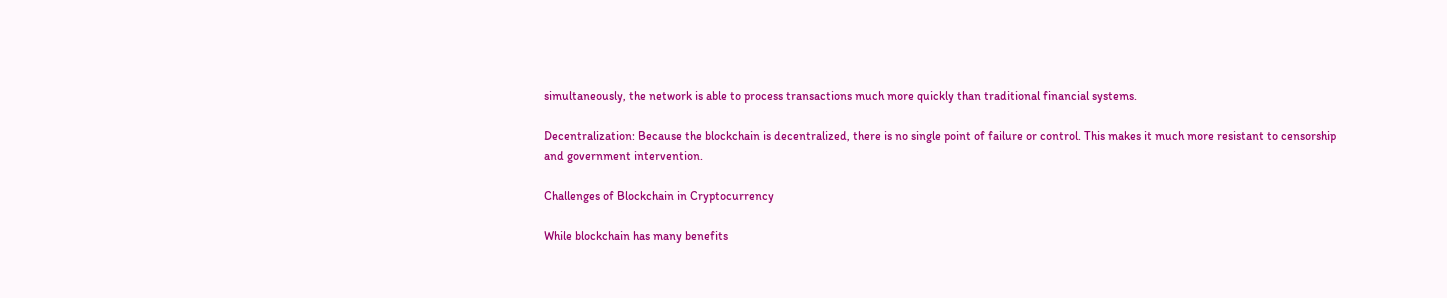simultaneously, the network is able to process transactions much more quickly than traditional financial systems.

Decentralization: Because the blockchain is decentralized, there is no single point of failure or control. This makes it much more resistant to censorship and government intervention.

Challenges of Blockchain in Cryptocurrency

While blockchain has many benefits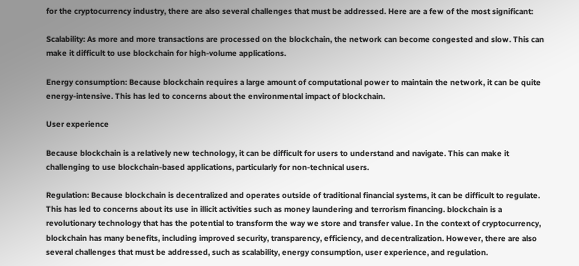for the cryptocurrency industry, there are also several challenges that must be addressed. Here are a few of the most significant:

Scalability: As more and more transactions are processed on the blockchain, the network can become congested and slow. This can make it difficult to use blockchain for high-volume applications.

Energy consumption: Because blockchain requires a large amount of computational power to maintain the network, it can be quite energy-intensive. This has led to concerns about the environmental impact of blockchain.

User experience

Because blockchain is a relatively new technology, it can be difficult for users to understand and navigate. This can make it challenging to use blockchain-based applications, particularly for non-technical users.

Regulation: Because blockchain is decentralized and operates outside of traditional financial systems, it can be difficult to regulate. This has led to concerns about its use in illicit activities such as money laundering and terrorism financing. blockchain is a revolutionary technology that has the potential to transform the way we store and transfer value. In the context of cryptocurrency, blockchain has many benefits, including improved security, transparency, efficiency, and decentralization. However, there are also several challenges that must be addressed, such as scalability, energy consumption, user experience, and regulation.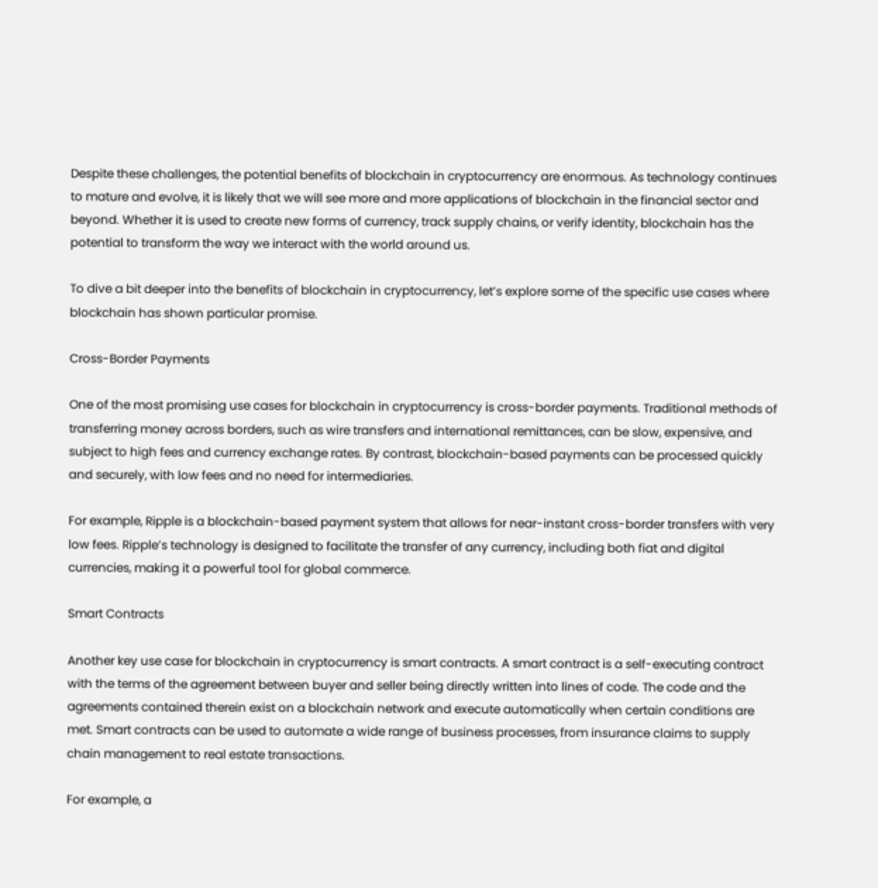Despite these challenges, the potential benefits of blockchain in cryptocurrency are enormous. As technology continues to mature and evolve, it is likely that we will see more and more applications of blockchain in the financial sector and beyond. Whether it is used to create new forms of currency, track supply chains, or verify identity, blockchain has the potential to transform the way we interact with the world around us.

To dive a bit deeper into the benefits of blockchain in cryptocurrency, let’s explore some of the specific use cases where blockchain has shown particular promise.

Cross-Border Payments

One of the most promising use cases for blockchain in cryptocurrency is cross-border payments. Traditional methods of transferring money across borders, such as wire transfers and international remittances, can be slow, expensive, and subject to high fees and currency exchange rates. By contrast, blockchain-based payments can be processed quickly and securely, with low fees and no need for intermediaries.

For example, Ripple is a blockchain-based payment system that allows for near-instant cross-border transfers with very low fees. Ripple’s technology is designed to facilitate the transfer of any currency, including both fiat and digital currencies, making it a powerful tool for global commerce.

Smart Contracts

Another key use case for blockchain in cryptocurrency is smart contracts. A smart contract is a self-executing contract with the terms of the agreement between buyer and seller being directly written into lines of code. The code and the agreements contained therein exist on a blockchain network and execute automatically when certain conditions are met. Smart contracts can be used to automate a wide range of business processes, from insurance claims to supply chain management to real estate transactions.

For example, a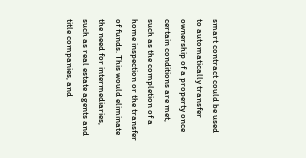smart contract could be used to automatically transfer ownership of a property once certain conditions are met, such as the completion of a home inspection or the transfer of funds. This would eliminate the need for intermediaries, such as real estate agents and title companies, and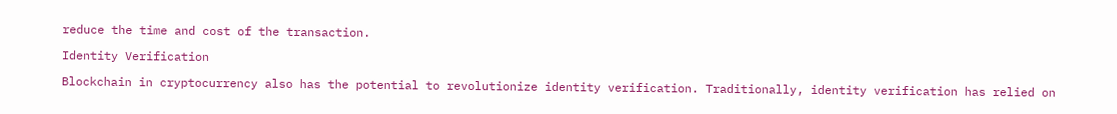reduce the time and cost of the transaction.

Identity Verification

Blockchain in cryptocurrency also has the potential to revolutionize identity verification. Traditionally, identity verification has relied on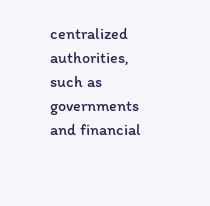centralized authorities, such as governments and financial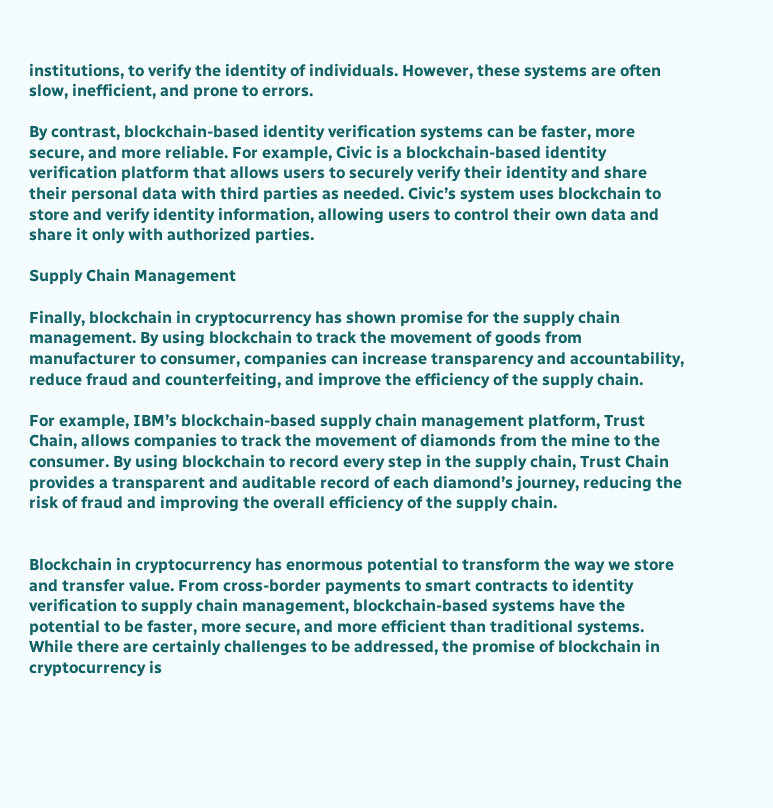institutions, to verify the identity of individuals. However, these systems are often slow, inefficient, and prone to errors.

By contrast, blockchain-based identity verification systems can be faster, more secure, and more reliable. For example, Civic is a blockchain-based identity verification platform that allows users to securely verify their identity and share their personal data with third parties as needed. Civic’s system uses blockchain to store and verify identity information, allowing users to control their own data and share it only with authorized parties.

Supply Chain Management

Finally, blockchain in cryptocurrency has shown promise for the supply chain management. By using blockchain to track the movement of goods from manufacturer to consumer, companies can increase transparency and accountability, reduce fraud and counterfeiting, and improve the efficiency of the supply chain.

For example, IBM’s blockchain-based supply chain management platform, Trust Chain, allows companies to track the movement of diamonds from the mine to the consumer. By using blockchain to record every step in the supply chain, Trust Chain provides a transparent and auditable record of each diamond’s journey, reducing the risk of fraud and improving the overall efficiency of the supply chain.


Blockchain in cryptocurrency has enormous potential to transform the way we store and transfer value. From cross-border payments to smart contracts to identity verification to supply chain management, blockchain-based systems have the potential to be faster, more secure, and more efficient than traditional systems. While there are certainly challenges to be addressed, the promise of blockchain in cryptocurrency is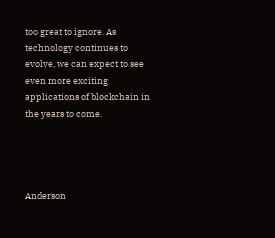too great to ignore. As technology continues to evolve, we can expect to see even more exciting applications of blockchain in the years to come.




Anderson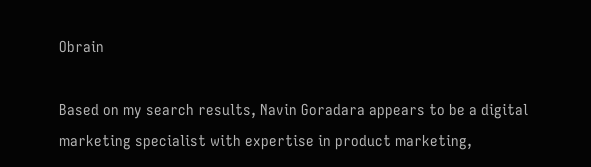Obrain

Based on my search results, Navin Goradara appears to be a digital marketing specialist with expertise in product marketing,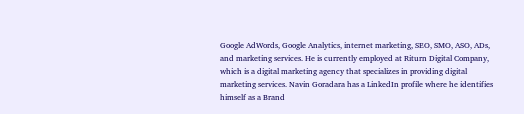Google AdWords, Google Analytics, internet marketing, SEO, SMO, ASO, ADs, and marketing services. He is currently employed at Riturn Digital Company, which is a digital marketing agency that specializes in providing digital marketing services. Navin Goradara has a LinkedIn profile where he identifies himself as a Brand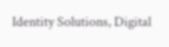Identity Solutions, Digital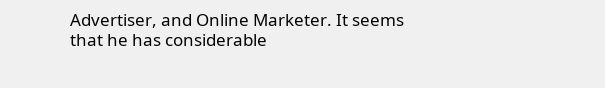Advertiser, and Online Marketer. It seems that he has considerable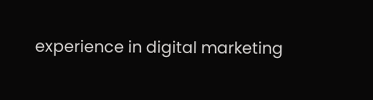experience in digital marketing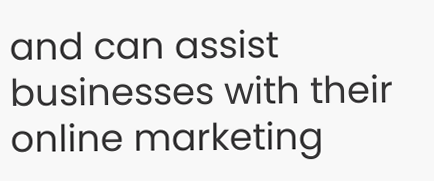and can assist businesses with their online marketing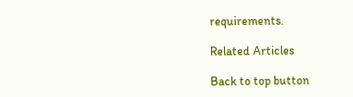requirements.

Related Articles

Back to top button